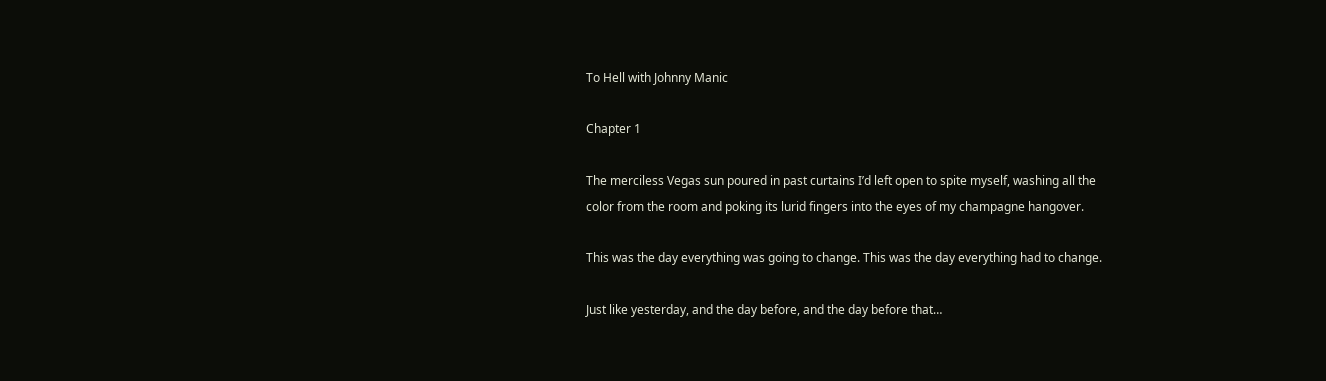To Hell with Johnny Manic

Chapter 1

The merciless Vegas sun poured in past curtains I’d left open to spite myself, washing all the color from the room and poking its lurid fingers into the eyes of my champagne hangover.

This was the day everything was going to change. This was the day everything had to change.

Just like yesterday, and the day before, and the day before that…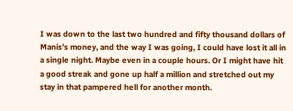I was down to the last two hundred and fifty thousand dollars of Manis’s money, and the way I was going, I could have lost it all in a single night. Maybe even in a couple hours. Or I might have hit a good streak and gone up half a million and stretched out my stay in that pampered hell for another month.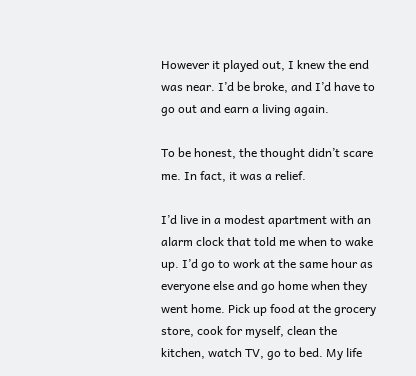However it played out, I knew the end was near. I’d be broke, and I’d have to go out and earn a living again.

To be honest, the thought didn’t scare me. In fact, it was a relief.

I’d live in a modest apartment with an alarm clock that told me when to wake up. I’d go to work at the same hour as everyone else and go home when they went home. Pick up food at the grocery store, cook for myself, clean the kitchen, watch TV, go to bed. My life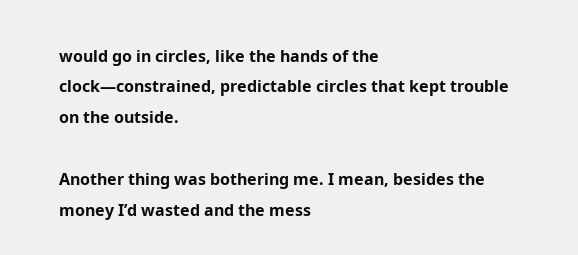would go in circles, like the hands of the clock—constrained, predictable circles that kept trouble on the outside.

Another thing was bothering me. I mean, besides the money I’d wasted and the mess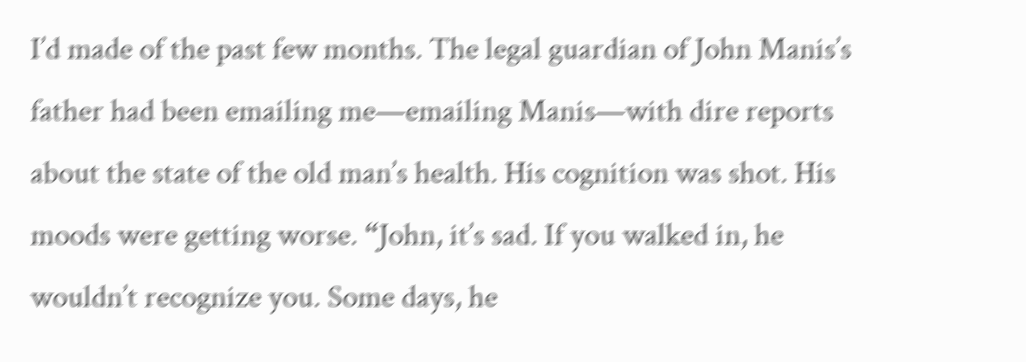I’d made of the past few months. The legal guardian of John Manis’s father had been emailing me—emailing Manis—with dire reports about the state of the old man’s health. His cognition was shot. His moods were getting worse. “John, it’s sad. If you walked in, he wouldn’t recognize you. Some days, he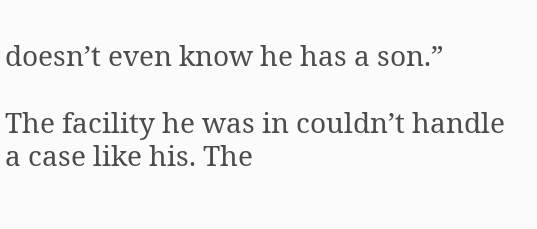doesn’t even know he has a son.”

The facility he was in couldn’t handle a case like his. The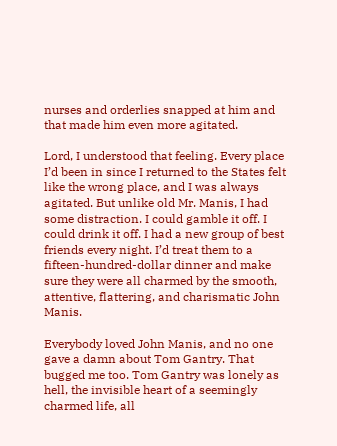nurses and orderlies snapped at him and that made him even more agitated.

Lord, I understood that feeling. Every place I’d been in since I returned to the States felt like the wrong place, and I was always agitated. But unlike old Mr. Manis, I had some distraction. I could gamble it off. I could drink it off. I had a new group of best friends every night. I’d treat them to a fifteen-hundred-dollar dinner and make sure they were all charmed by the smooth, attentive, flattering, and charismatic John Manis.

Everybody loved John Manis, and no one gave a damn about Tom Gantry. That bugged me too. Tom Gantry was lonely as hell, the invisible heart of a seemingly charmed life, all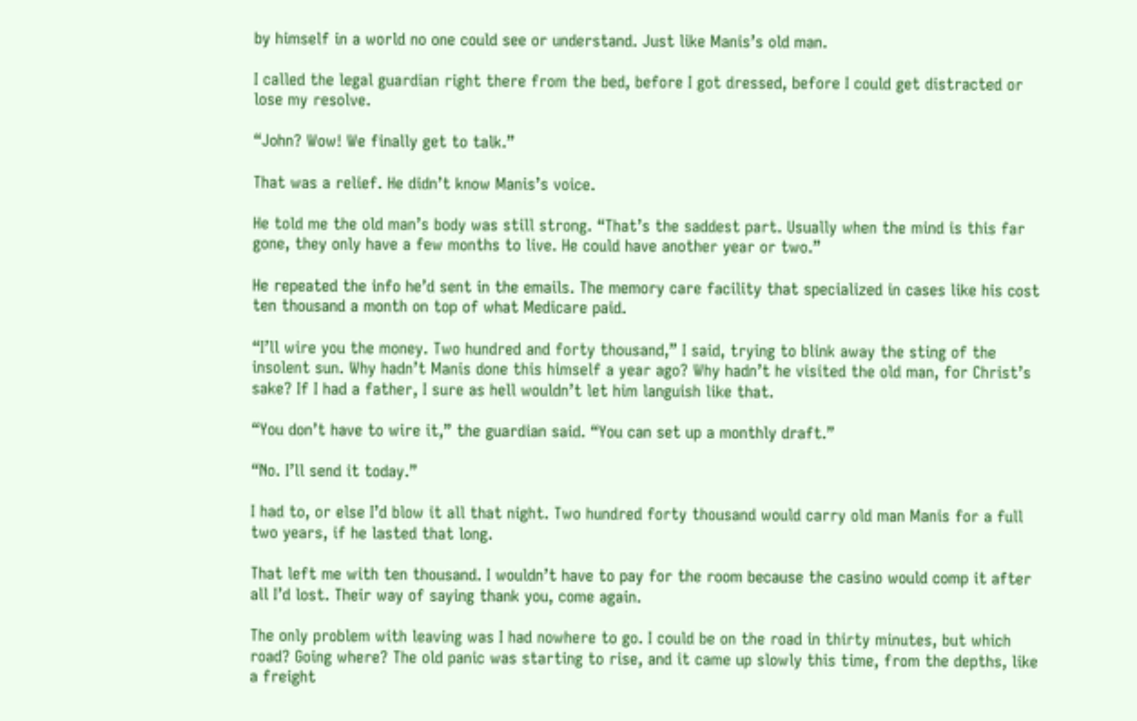by himself in a world no one could see or understand. Just like Manis’s old man.

I called the legal guardian right there from the bed, before I got dressed, before I could get distracted or lose my resolve.

“John? Wow! We finally get to talk.”

That was a relief. He didn’t know Manis’s voice.

He told me the old man’s body was still strong. “That’s the saddest part. Usually when the mind is this far gone, they only have a few months to live. He could have another year or two.”

He repeated the info he’d sent in the emails. The memory care facility that specialized in cases like his cost ten thousand a month on top of what Medicare paid.

“I’ll wire you the money. Two hundred and forty thousand,” I said, trying to blink away the sting of the insolent sun. Why hadn’t Manis done this himself a year ago? Why hadn’t he visited the old man, for Christ’s sake? If I had a father, I sure as hell wouldn’t let him languish like that.

“You don’t have to wire it,” the guardian said. “You can set up a monthly draft.”

“No. I’ll send it today.”

I had to, or else I’d blow it all that night. Two hundred forty thousand would carry old man Manis for a full two years, if he lasted that long.

That left me with ten thousand. I wouldn’t have to pay for the room because the casino would comp it after all I’d lost. Their way of saying thank you, come again.

The only problem with leaving was I had nowhere to go. I could be on the road in thirty minutes, but which road? Going where? The old panic was starting to rise, and it came up slowly this time, from the depths, like a freight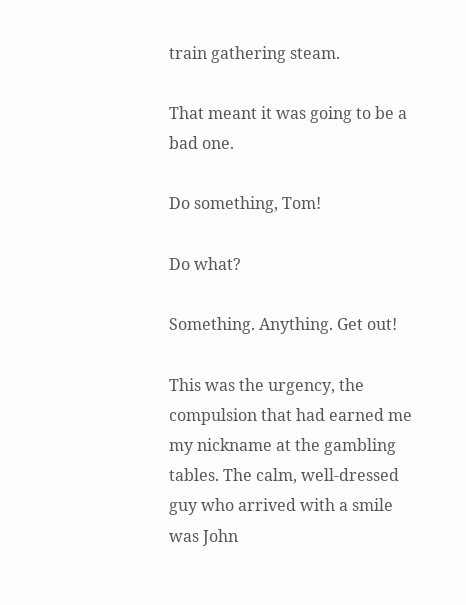train gathering steam.

That meant it was going to be a bad one.

Do something, Tom!

Do what?

Something. Anything. Get out!

This was the urgency, the compulsion that had earned me my nickname at the gambling tables. The calm, well-dressed guy who arrived with a smile was John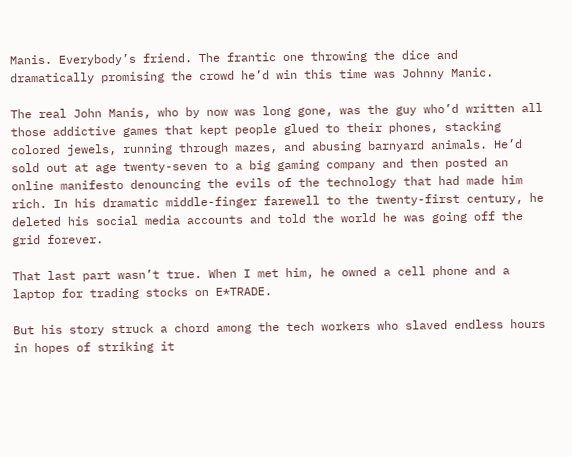Manis. Everybody’s friend. The frantic one throwing the dice and dramatically promising the crowd he’d win this time was Johnny Manic.

The real John Manis, who by now was long gone, was the guy who’d written all those addictive games that kept people glued to their phones, stacking colored jewels, running through mazes, and abusing barnyard animals. He’d sold out at age twenty-seven to a big gaming company and then posted an online manifesto denouncing the evils of the technology that had made him rich. In his dramatic middle-finger farewell to the twenty-first century, he deleted his social media accounts and told the world he was going off the grid forever.

That last part wasn’t true. When I met him, he owned a cell phone and a laptop for trading stocks on E*TRADE.

But his story struck a chord among the tech workers who slaved endless hours in hopes of striking it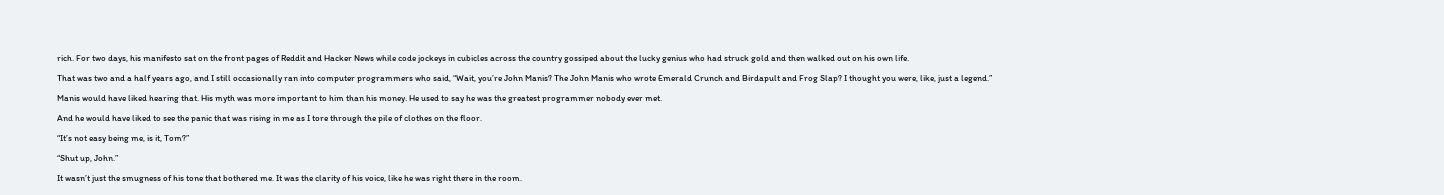rich. For two days, his manifesto sat on the front pages of Reddit and Hacker News while code jockeys in cubicles across the country gossiped about the lucky genius who had struck gold and then walked out on his own life.

That was two and a half years ago, and I still occasionally ran into computer programmers who said, “Wait, you’re John Manis? The John Manis who wrote Emerald Crunch and Birdapult and Frog Slap? I thought you were, like, just a legend.”

Manis would have liked hearing that. His myth was more important to him than his money. He used to say he was the greatest programmer nobody ever met.

And he would have liked to see the panic that was rising in me as I tore through the pile of clothes on the floor.

“It’s not easy being me, is it, Tom?”

“Shut up, John.”

It wasn’t just the smugness of his tone that bothered me. It was the clarity of his voice, like he was right there in the room.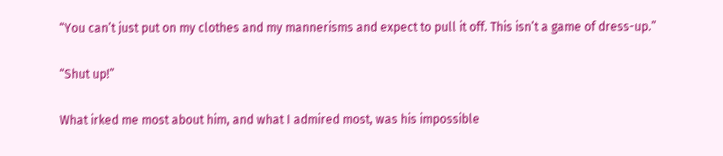“You can’t just put on my clothes and my mannerisms and expect to pull it off. This isn’t a game of dress-up.”

“Shut up!”

What irked me most about him, and what I admired most, was his impossible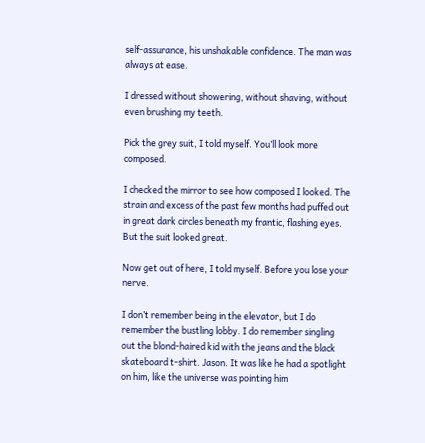self-assurance, his unshakable confidence. The man was always at ease.

I dressed without showering, without shaving, without even brushing my teeth.

Pick the grey suit, I told myself. You’ll look more composed.

I checked the mirror to see how composed I looked. The strain and excess of the past few months had puffed out in great dark circles beneath my frantic, flashing eyes. But the suit looked great.

Now get out of here, I told myself. Before you lose your nerve.

I don’t remember being in the elevator, but I do remember the bustling lobby. I do remember singling out the blond-haired kid with the jeans and the black skateboard t-shirt. Jason. It was like he had a spotlight on him, like the universe was pointing him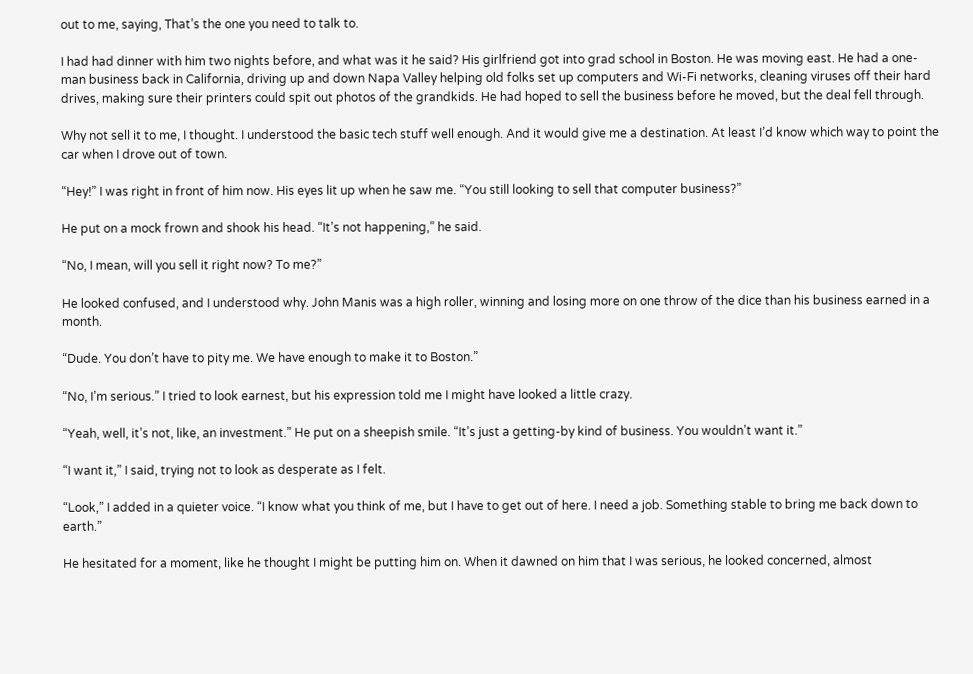out to me, saying, That’s the one you need to talk to.

I had had dinner with him two nights before, and what was it he said? His girlfriend got into grad school in Boston. He was moving east. He had a one-man business back in California, driving up and down Napa Valley helping old folks set up computers and Wi-Fi networks, cleaning viruses off their hard drives, making sure their printers could spit out photos of the grandkids. He had hoped to sell the business before he moved, but the deal fell through.

Why not sell it to me, I thought. I understood the basic tech stuff well enough. And it would give me a destination. At least I’d know which way to point the car when I drove out of town.

“Hey!” I was right in front of him now. His eyes lit up when he saw me. “You still looking to sell that computer business?”

He put on a mock frown and shook his head. “It’s not happening,” he said.

“No, I mean, will you sell it right now? To me?”

He looked confused, and I understood why. John Manis was a high roller, winning and losing more on one throw of the dice than his business earned in a month.

“Dude. You don’t have to pity me. We have enough to make it to Boston.”

“No, I’m serious.” I tried to look earnest, but his expression told me I might have looked a little crazy.

“Yeah, well, it’s not, like, an investment.” He put on a sheepish smile. “It’s just a getting-by kind of business. You wouldn’t want it.”

“I want it,” I said, trying not to look as desperate as I felt.

“Look,” I added in a quieter voice. “I know what you think of me, but I have to get out of here. I need a job. Something stable to bring me back down to earth.”

He hesitated for a moment, like he thought I might be putting him on. When it dawned on him that I was serious, he looked concerned, almost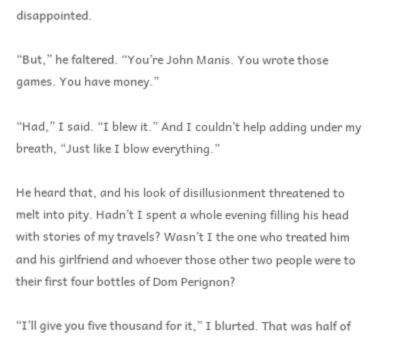disappointed.

“But,” he faltered. “You’re John Manis. You wrote those games. You have money.”

“Had,” I said. “I blew it.” And I couldn’t help adding under my breath, “Just like I blow everything.”

He heard that, and his look of disillusionment threatened to melt into pity. Hadn’t I spent a whole evening filling his head with stories of my travels? Wasn’t I the one who treated him and his girlfriend and whoever those other two people were to their first four bottles of Dom Perignon?

“I’ll give you five thousand for it,” I blurted. That was half of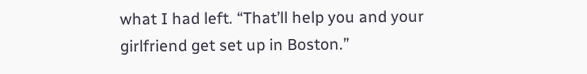what I had left. “That’ll help you and your girlfriend get set up in Boston.”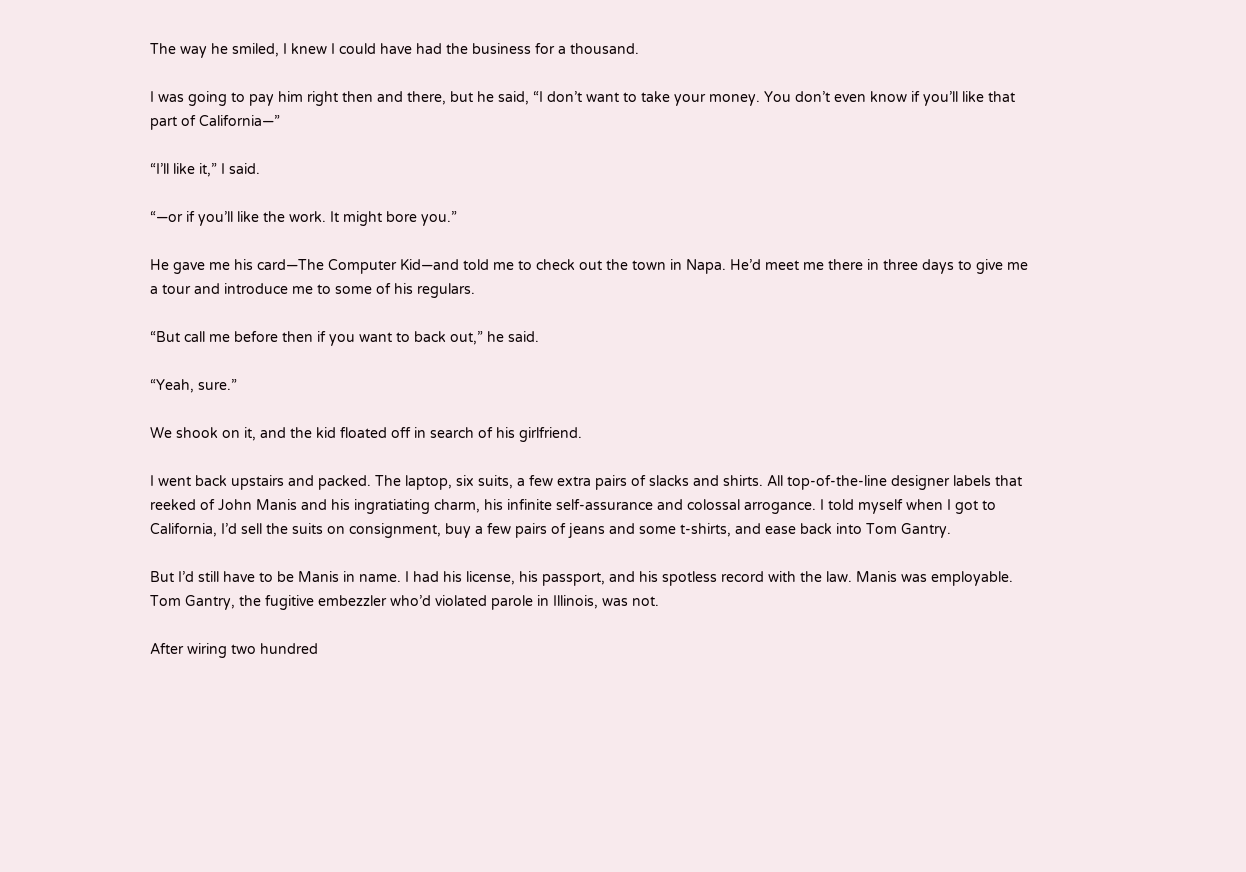The way he smiled, I knew I could have had the business for a thousand.

I was going to pay him right then and there, but he said, “I don’t want to take your money. You don’t even know if you’ll like that part of California—”

“I’ll like it,” I said.

“—or if you’ll like the work. It might bore you.”

He gave me his card—The Computer Kid—and told me to check out the town in Napa. He’d meet me there in three days to give me a tour and introduce me to some of his regulars.

“But call me before then if you want to back out,” he said.

“Yeah, sure.”

We shook on it, and the kid floated off in search of his girlfriend.

I went back upstairs and packed. The laptop, six suits, a few extra pairs of slacks and shirts. All top-of-the-line designer labels that reeked of John Manis and his ingratiating charm, his infinite self-assurance and colossal arrogance. I told myself when I got to California, I’d sell the suits on consignment, buy a few pairs of jeans and some t-shirts, and ease back into Tom Gantry.

But I’d still have to be Manis in name. I had his license, his passport, and his spotless record with the law. Manis was employable. Tom Gantry, the fugitive embezzler who’d violated parole in Illinois, was not.

After wiring two hundred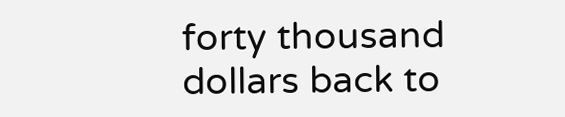forty thousand dollars back to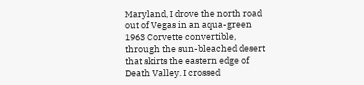Maryland, I drove the north road out of Vegas in an aqua-green 1963 Corvette convertible, through the sun-bleached desert that skirts the eastern edge of Death Valley. I crossed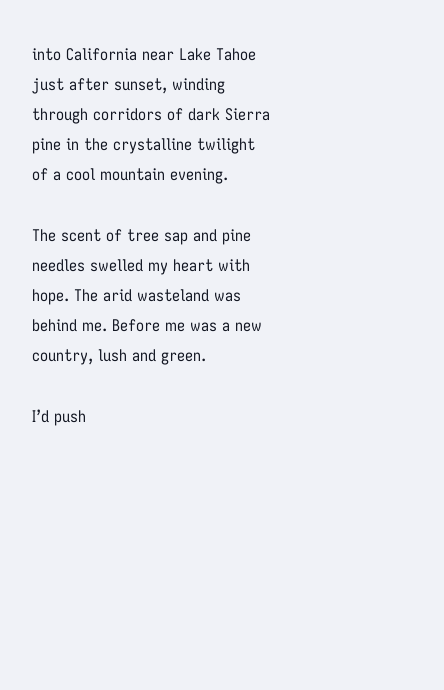into California near Lake Tahoe just after sunset, winding through corridors of dark Sierra pine in the crystalline twilight of a cool mountain evening.

The scent of tree sap and pine needles swelled my heart with hope. The arid wasteland was behind me. Before me was a new country, lush and green.

I’d push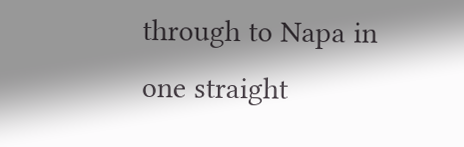through to Napa in one straight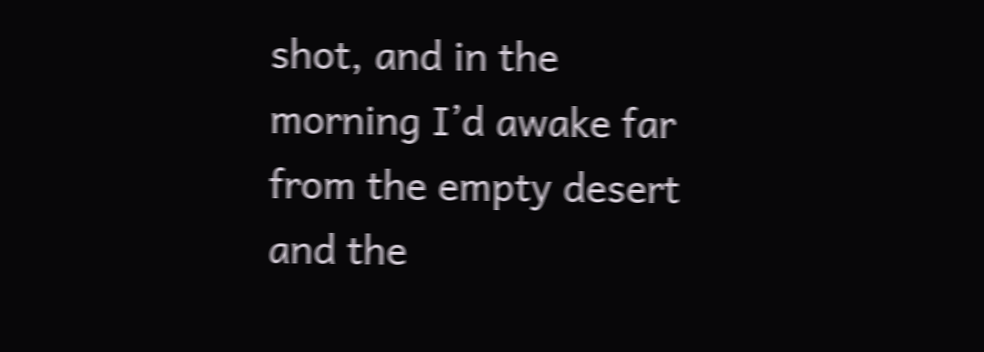shot, and in the morning I’d awake far from the empty desert and the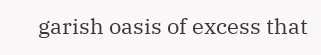garish oasis of excess that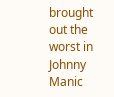brought out the worst in Johnny Manic